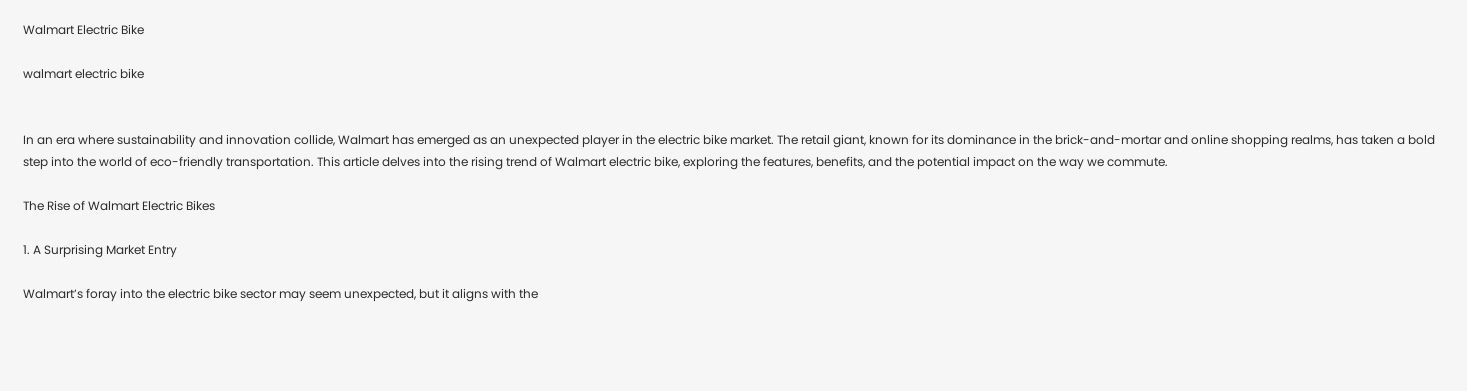Walmart Electric Bike

walmart electric bike


In an era where sustainability and innovation collide, Walmart has emerged as an unexpected player in the electric bike market. The retail giant, known for its dominance in the brick-and-mortar and online shopping realms, has taken a bold step into the world of eco-friendly transportation. This article delves into the rising trend of Walmart electric bike, exploring the features, benefits, and the potential impact on the way we commute.

The Rise of Walmart Electric Bikes

1. A Surprising Market Entry

Walmart’s foray into the electric bike sector may seem unexpected, but it aligns with the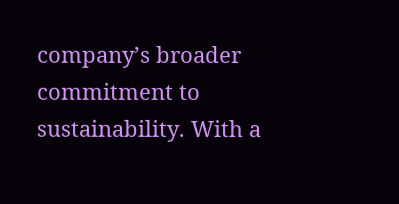company’s broader commitment to sustainability. With a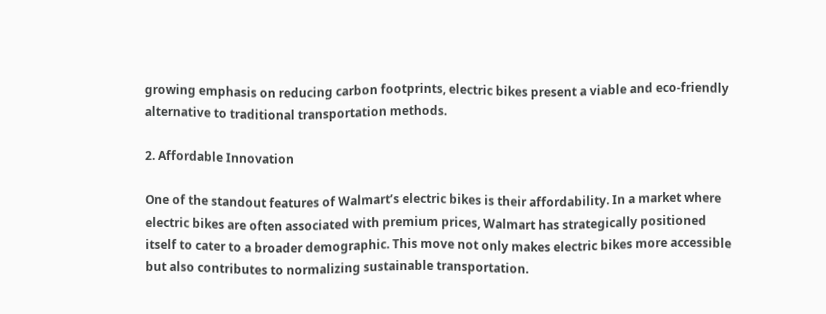growing emphasis on reducing carbon footprints, electric bikes present a viable and eco-friendly alternative to traditional transportation methods.

2. Affordable Innovation

One of the standout features of Walmart’s electric bikes is their affordability. In a market where electric bikes are often associated with premium prices, Walmart has strategically positioned itself to cater to a broader demographic. This move not only makes electric bikes more accessible but also contributes to normalizing sustainable transportation.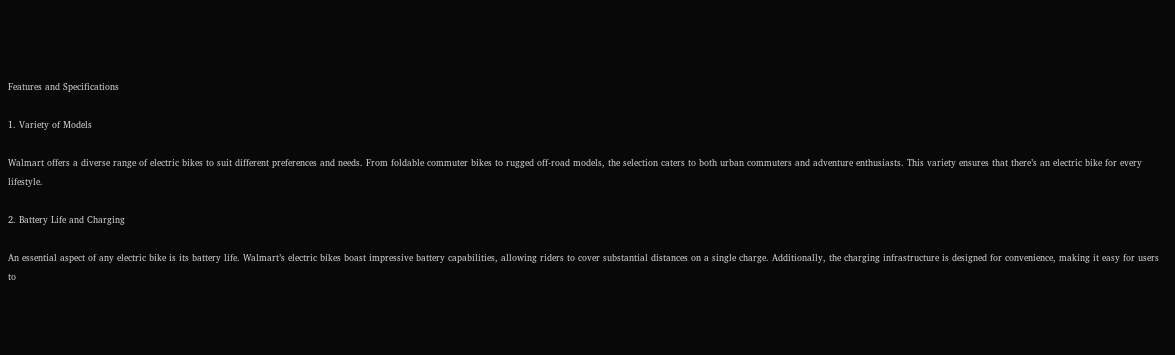Features and Specifications

1. Variety of Models

Walmart offers a diverse range of electric bikes to suit different preferences and needs. From foldable commuter bikes to rugged off-road models, the selection caters to both urban commuters and adventure enthusiasts. This variety ensures that there’s an electric bike for every lifestyle.

2. Battery Life and Charging

An essential aspect of any electric bike is its battery life. Walmart’s electric bikes boast impressive battery capabilities, allowing riders to cover substantial distances on a single charge. Additionally, the charging infrastructure is designed for convenience, making it easy for users to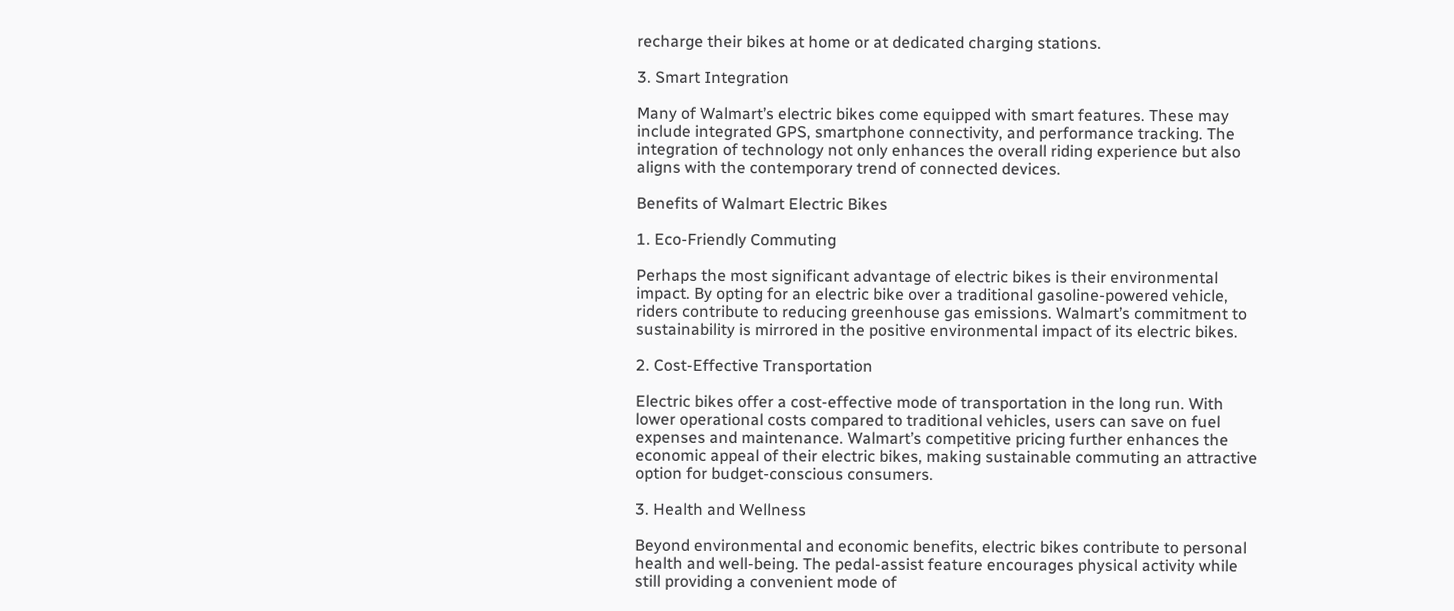recharge their bikes at home or at dedicated charging stations.

3. Smart Integration

Many of Walmart’s electric bikes come equipped with smart features. These may include integrated GPS, smartphone connectivity, and performance tracking. The integration of technology not only enhances the overall riding experience but also aligns with the contemporary trend of connected devices.

Benefits of Walmart Electric Bikes

1. Eco-Friendly Commuting

Perhaps the most significant advantage of electric bikes is their environmental impact. By opting for an electric bike over a traditional gasoline-powered vehicle, riders contribute to reducing greenhouse gas emissions. Walmart’s commitment to sustainability is mirrored in the positive environmental impact of its electric bikes.

2. Cost-Effective Transportation

Electric bikes offer a cost-effective mode of transportation in the long run. With lower operational costs compared to traditional vehicles, users can save on fuel expenses and maintenance. Walmart’s competitive pricing further enhances the economic appeal of their electric bikes, making sustainable commuting an attractive option for budget-conscious consumers.

3. Health and Wellness

Beyond environmental and economic benefits, electric bikes contribute to personal health and well-being. The pedal-assist feature encourages physical activity while still providing a convenient mode of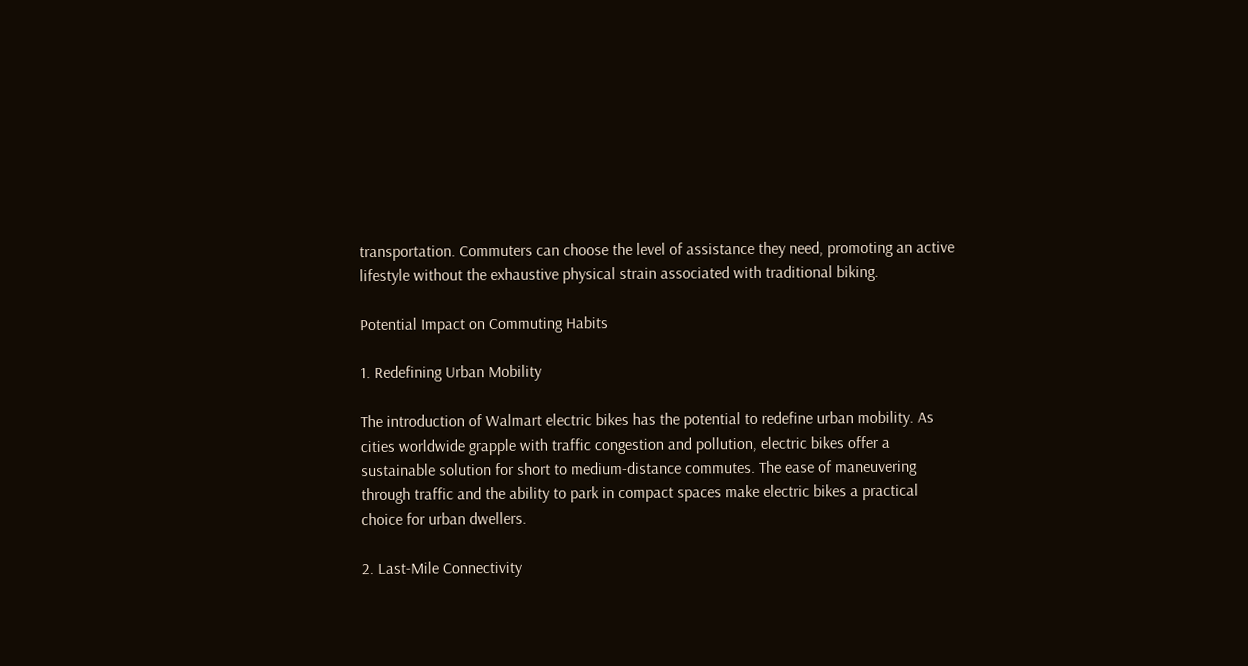transportation. Commuters can choose the level of assistance they need, promoting an active lifestyle without the exhaustive physical strain associated with traditional biking.

Potential Impact on Commuting Habits

1. Redefining Urban Mobility

The introduction of Walmart electric bikes has the potential to redefine urban mobility. As cities worldwide grapple with traffic congestion and pollution, electric bikes offer a sustainable solution for short to medium-distance commutes. The ease of maneuvering through traffic and the ability to park in compact spaces make electric bikes a practical choice for urban dwellers.

2. Last-Mile Connectivity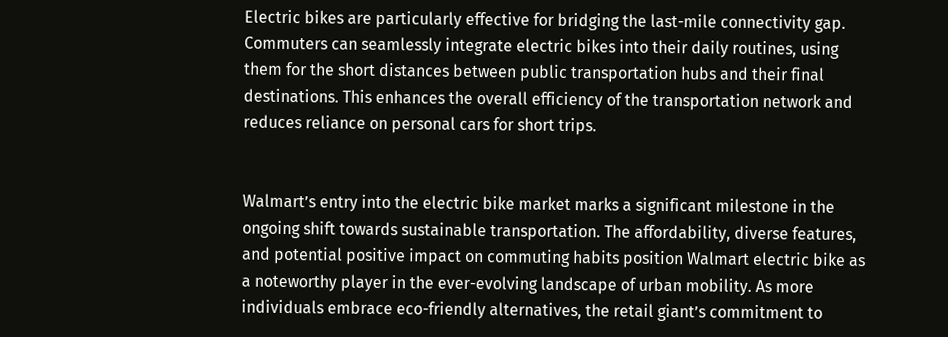Electric bikes are particularly effective for bridging the last-mile connectivity gap. Commuters can seamlessly integrate electric bikes into their daily routines, using them for the short distances between public transportation hubs and their final destinations. This enhances the overall efficiency of the transportation network and reduces reliance on personal cars for short trips.


Walmart’s entry into the electric bike market marks a significant milestone in the ongoing shift towards sustainable transportation. The affordability, diverse features, and potential positive impact on commuting habits position Walmart electric bike as a noteworthy player in the ever-evolving landscape of urban mobility. As more individuals embrace eco-friendly alternatives, the retail giant’s commitment to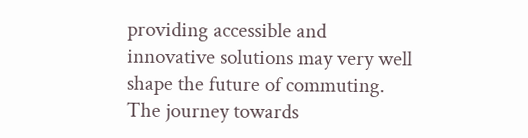providing accessible and innovative solutions may very well shape the future of commuting. The journey towards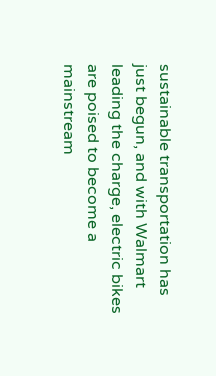sustainable transportation has just begun, and with Walmart leading the charge, electric bikes are poised to become a mainstream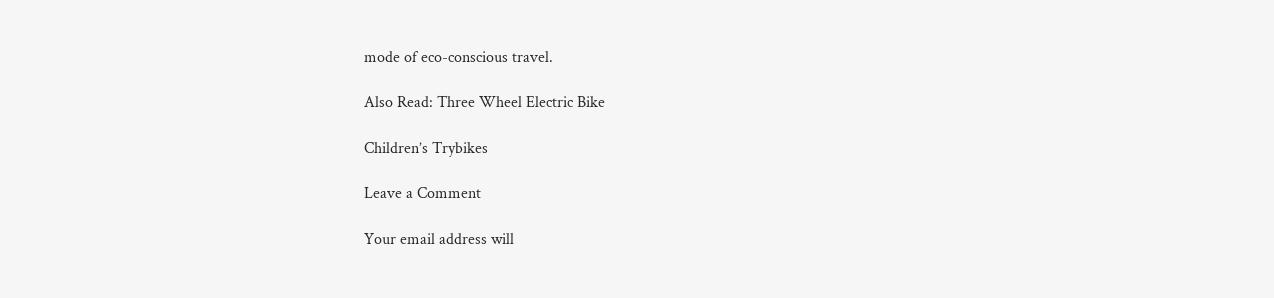mode of eco-conscious travel.

Also Read: Three Wheel Electric Bike

Children’s Trybikes

Leave a Comment

Your email address will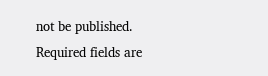not be published. Required fields are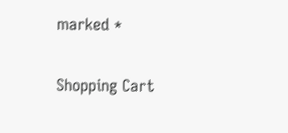marked *

Shopping Cart